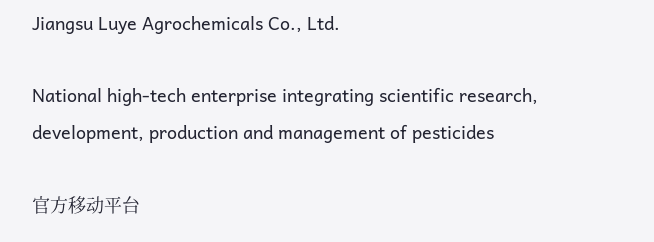Jiangsu Luye Agrochemicals Co., Ltd.

National high-tech enterprise integrating scientific research,
development, production and management of pesticides

官方移动平台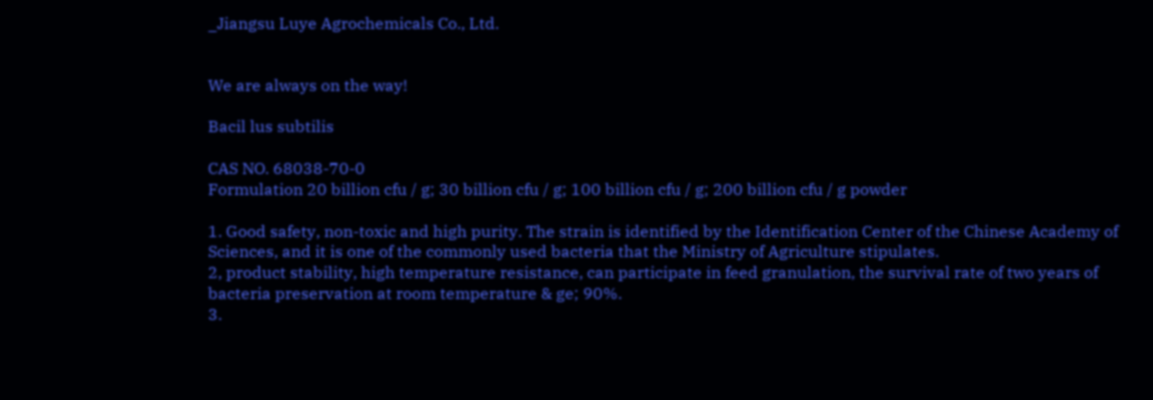_Jiangsu Luye Agrochemicals Co., Ltd.


We are always on the way!

Bacil lus subtilis

CAS NO. 68038-70-0
Formulation 20 billion cfu / g; 30 billion cfu / g; 100 billion cfu / g; 200 billion cfu / g powder

1. Good safety, non-toxic and high purity. The strain is identified by the Identification Center of the Chinese Academy of Sciences, and it is one of the commonly used bacteria that the Ministry of Agriculture stipulates.
2, product stability, high temperature resistance, can participate in feed granulation, the survival rate of two years of bacteria preservation at room temperature & ge; 90%.
3.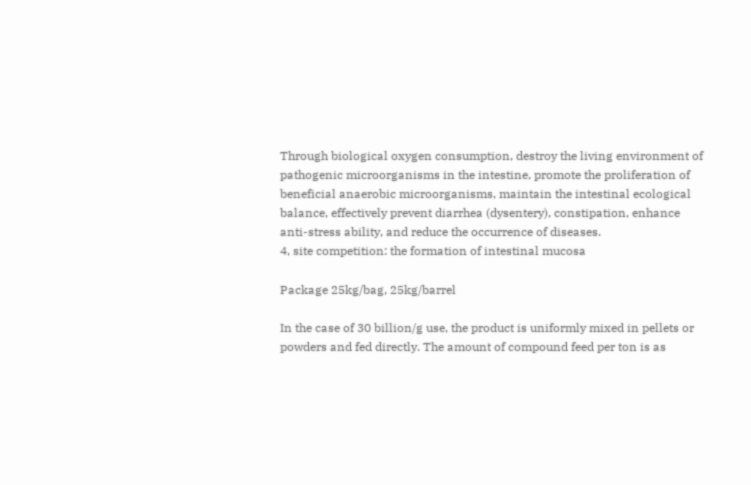Through biological oxygen consumption, destroy the living environment of pathogenic microorganisms in the intestine, promote the proliferation of beneficial anaerobic microorganisms, maintain the intestinal ecological balance, effectively prevent diarrhea (dysentery), constipation, enhance anti-stress ability, and reduce the occurrence of diseases.
4, site competition: the formation of intestinal mucosa

Package 25kg/bag, 25kg/barrel

In the case of 30 billion/g use, the product is uniformly mixed in pellets or powders and fed directly. The amount of compound feed per ton is as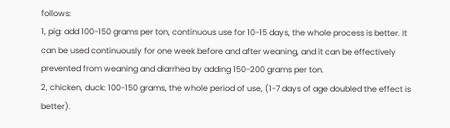follows:
1, pig: add 100-150 grams per ton, continuous use for 10-15 days, the whole process is better. It can be used continuously for one week before and after weaning, and it can be effectively prevented from weaning and diarrhea by adding 150-200 grams per ton.
2, chicken, duck: 100-150 grams, the whole period of use, (1-7 days of age doubled the effect is better).